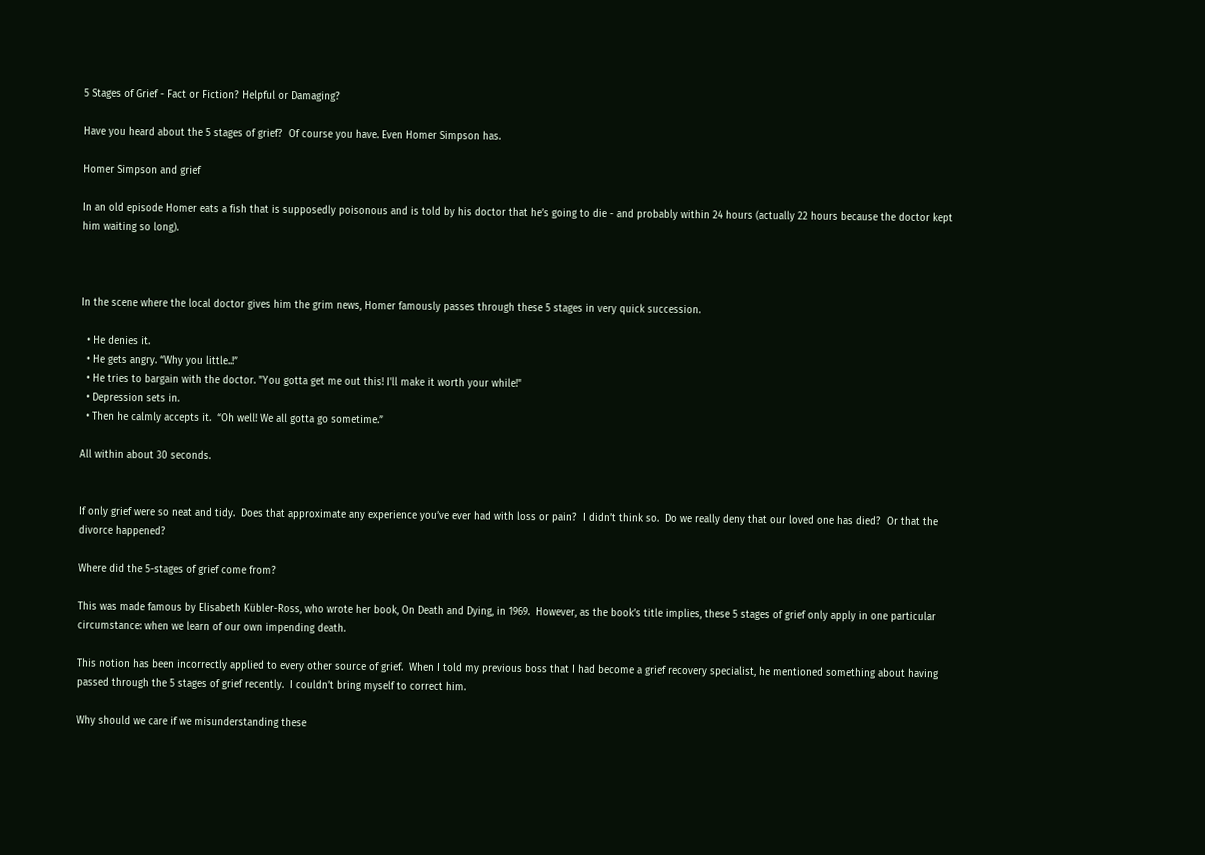5 Stages of Grief - Fact or Fiction? Helpful or Damaging?

Have you heard about the 5 stages of grief?  Of course you have. Even Homer Simpson has.

Homer Simpson and grief

In an old episode Homer eats a fish that is supposedly poisonous and is told by his doctor that he’s going to die - and probably within 24 hours (actually 22 hours because the doctor kept him waiting so long).



In the scene where the local doctor gives him the grim news, Homer famously passes through these 5 stages in very quick succession.

  • He denies it.
  • He gets angry. “Why you little..!”
  • He tries to bargain with the doctor. "You gotta get me out this! I'll make it worth your while!"
  • Depression sets in.
  • Then he calmly accepts it.  “Oh well! We all gotta go sometime.”

All within about 30 seconds.


If only grief were so neat and tidy.  Does that approximate any experience you’ve ever had with loss or pain?  I didn’t think so.  Do we really deny that our loved one has died?  Or that the divorce happened?

Where did the 5-stages of grief come from?

This was made famous by Elisabeth Kübler-Ross, who wrote her book, On Death and Dying, in 1969.  However, as the book’s title implies, these 5 stages of grief only apply in one particular circumstance: when we learn of our own impending death.

This notion has been incorrectly applied to every other source of grief.  When I told my previous boss that I had become a grief recovery specialist, he mentioned something about having passed through the 5 stages of grief recently.  I couldn’t bring myself to correct him.

Why should we care if we misunderstanding these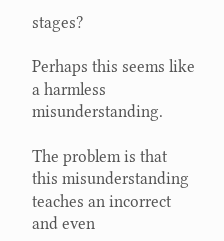stages?

Perhaps this seems like a harmless misunderstanding.

The problem is that this misunderstanding teaches an incorrect and even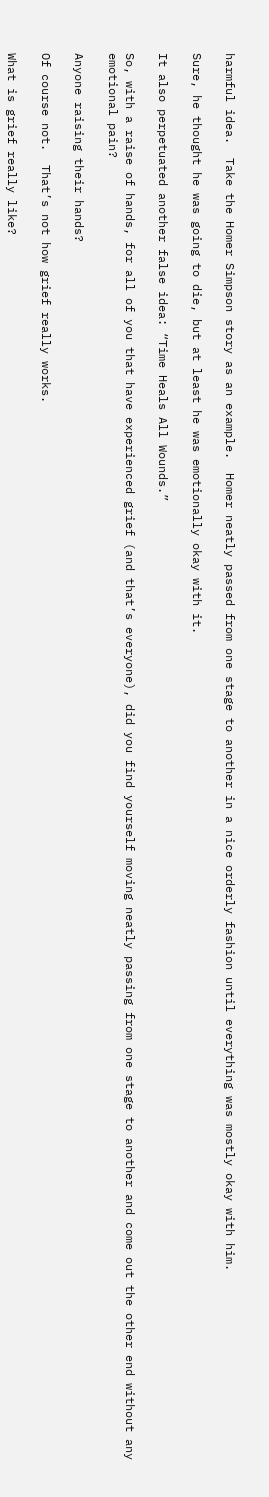harmful idea.  Take the Homer Simpson story as an example.  Homer neatly passed from one stage to another in a nice orderly fashion until everything was mostly okay with him.

Sure, he thought he was going to die, but at least he was emotionally okay with it.

It also perpetuated another false idea: “Time Heals All Wounds.”

So, with a raise of hands, for all of you that have experienced grief (and that’s everyone), did you find yourself moving neatly passing from one stage to another and come out the other end without any emotional pain?

Anyone raising their hands?

Of course not.  That’s not how grief really works.

What is grief really like?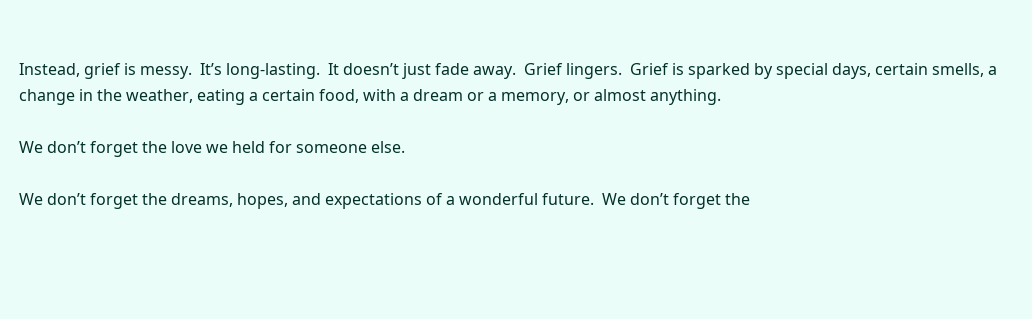Instead, grief is messy.  It’s long-lasting.  It doesn’t just fade away.  Grief lingers.  Grief is sparked by special days, certain smells, a change in the weather, eating a certain food, with a dream or a memory, or almost anything.

We don’t forget the love we held for someone else.

We don’t forget the dreams, hopes, and expectations of a wonderful future.  We don’t forget the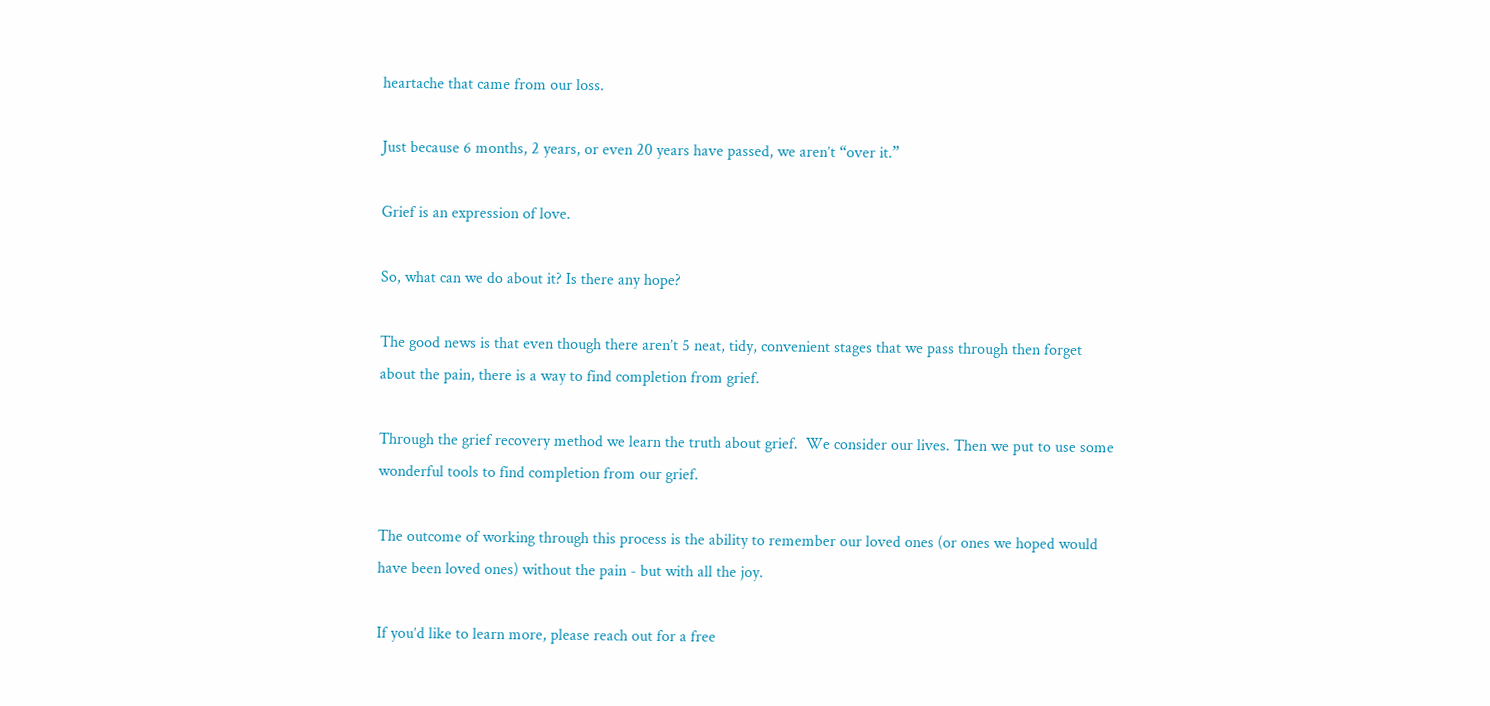heartache that came from our loss.

Just because 6 months, 2 years, or even 20 years have passed, we aren’t “over it.”

Grief is an expression of love.

So, what can we do about it? Is there any hope?

The good news is that even though there aren’t 5 neat, tidy, convenient stages that we pass through then forget about the pain, there is a way to find completion from grief.

Through the grief recovery method we learn the truth about grief.  We consider our lives. Then we put to use some wonderful tools to find completion from our grief.

The outcome of working through this process is the ability to remember our loved ones (or ones we hoped would have been loved ones) without the pain - but with all the joy.

If you’d like to learn more, please reach out for a free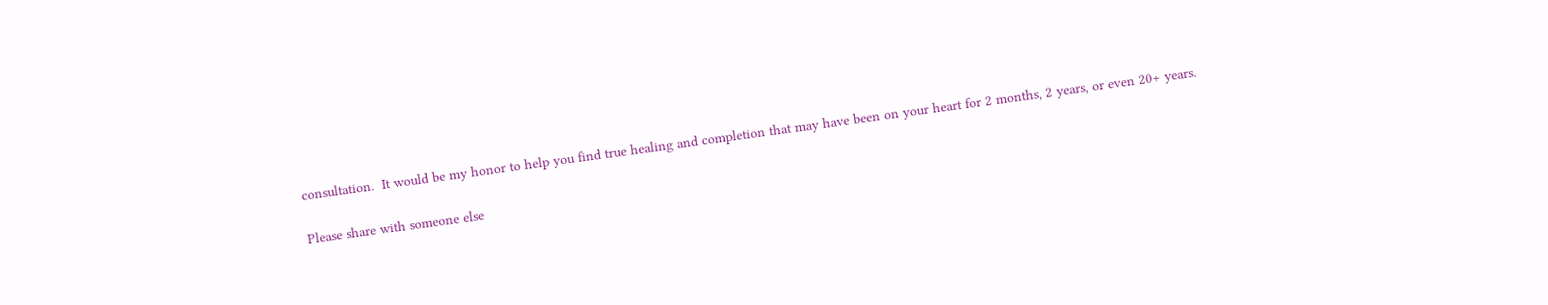consultation.  It would be my honor to help you find true healing and completion that may have been on your heart for 2 months, 2 years, or even 20+ years.

Please share with someone else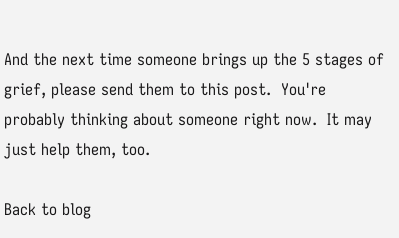And the next time someone brings up the 5 stages of grief, please send them to this post.  You're probably thinking about someone right now.  It may just help them, too.

Back to blog